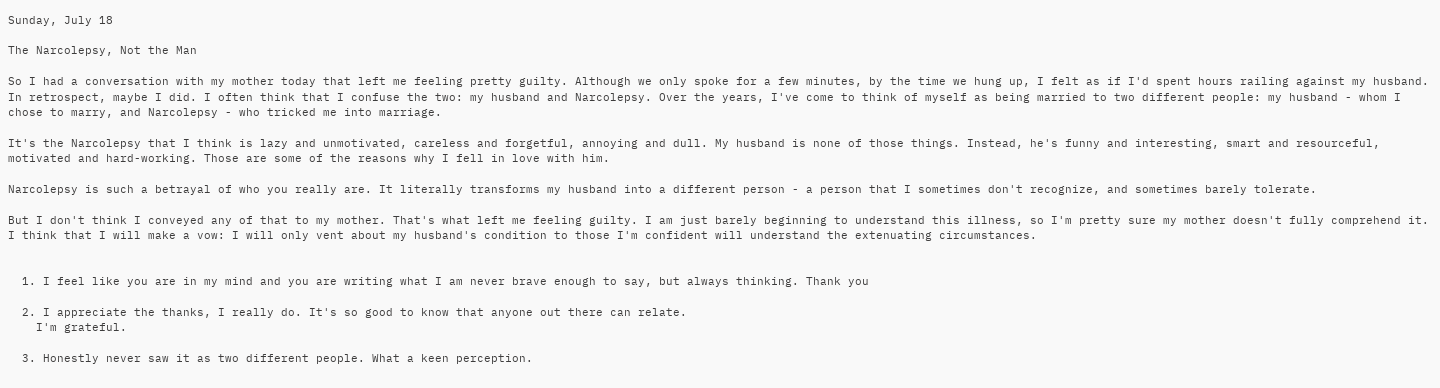Sunday, July 18

The Narcolepsy, Not the Man

So I had a conversation with my mother today that left me feeling pretty guilty. Although we only spoke for a few minutes, by the time we hung up, I felt as if I'd spent hours railing against my husband. In retrospect, maybe I did. I often think that I confuse the two: my husband and Narcolepsy. Over the years, I've come to think of myself as being married to two different people: my husband - whom I chose to marry, and Narcolepsy - who tricked me into marriage.

It's the Narcolepsy that I think is lazy and unmotivated, careless and forgetful, annoying and dull. My husband is none of those things. Instead, he's funny and interesting, smart and resourceful, motivated and hard-working. Those are some of the reasons why I fell in love with him.

Narcolepsy is such a betrayal of who you really are. It literally transforms my husband into a different person - a person that I sometimes don't recognize, and sometimes barely tolerate.

But I don't think I conveyed any of that to my mother. That's what left me feeling guilty. I am just barely beginning to understand this illness, so I'm pretty sure my mother doesn't fully comprehend it. I think that I will make a vow: I will only vent about my husband's condition to those I'm confident will understand the extenuating circumstances.


  1. I feel like you are in my mind and you are writing what I am never brave enough to say, but always thinking. Thank you

  2. I appreciate the thanks, I really do. It's so good to know that anyone out there can relate.
    I'm grateful.

  3. Honestly never saw it as two different people. What a keen perception.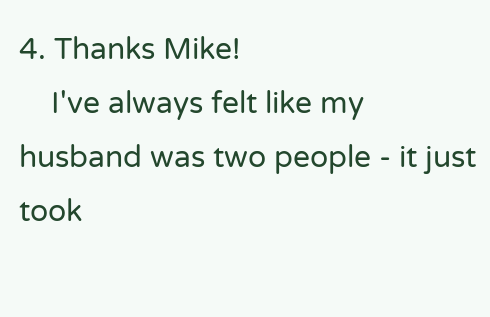4. Thanks Mike!
    I've always felt like my husband was two people - it just took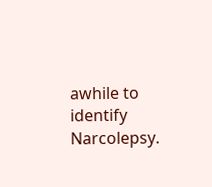awhile to identify Narcolepsy.